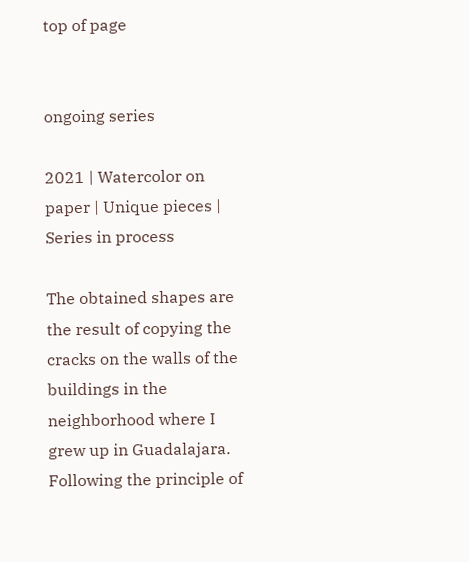top of page


ongoing series

2021 | Watercolor on paper | Unique pieces | Series in process

The obtained shapes are the result of copying the cracks on the walls of the buildings in the neighborhood where I grew up in Guadalajara. Following the principle of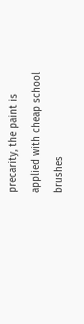precarity, the paint is applied with cheap school brushes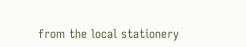from the local stationery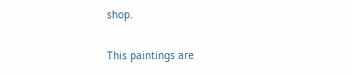shop.

This paintings are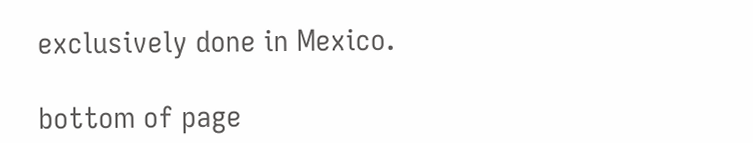exclusively done in Mexico.

bottom of page